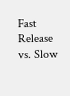Fast Release vs. Slow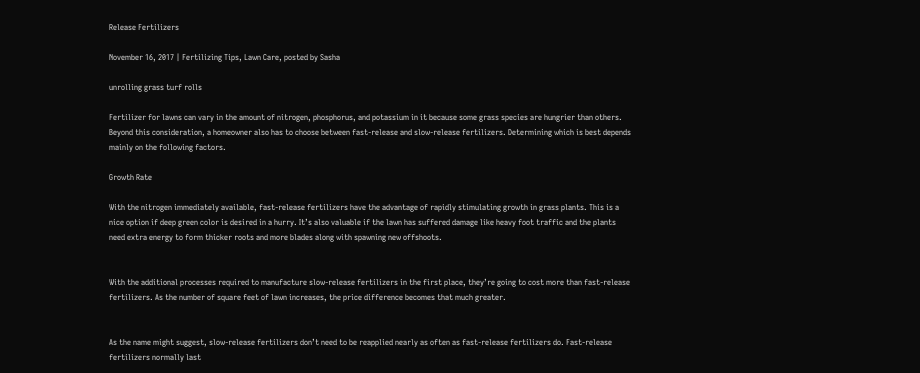Release Fertilizers

November 16, 2017 | Fertilizing Tips, Lawn Care, posted by Sasha

unrolling grass turf rolls

Fertilizer for lawns can vary in the amount of nitrogen, phosphorus, and potassium in it because some grass species are hungrier than others. Beyond this consideration, a homeowner also has to choose between fast-release and slow-release fertilizers. Determining which is best depends mainly on the following factors.

Growth Rate

With the nitrogen immediately available, fast-release fertilizers have the advantage of rapidly stimulating growth in grass plants. This is a nice option if deep green color is desired in a hurry. It’s also valuable if the lawn has suffered damage like heavy foot traffic and the plants need extra energy to form thicker roots and more blades along with spawning new offshoots.


With the additional processes required to manufacture slow-release fertilizers in the first place, they’re going to cost more than fast-release fertilizers. As the number of square feet of lawn increases, the price difference becomes that much greater.


As the name might suggest, slow-release fertilizers don’t need to be reapplied nearly as often as fast-release fertilizers do. Fast-release fertilizers normally last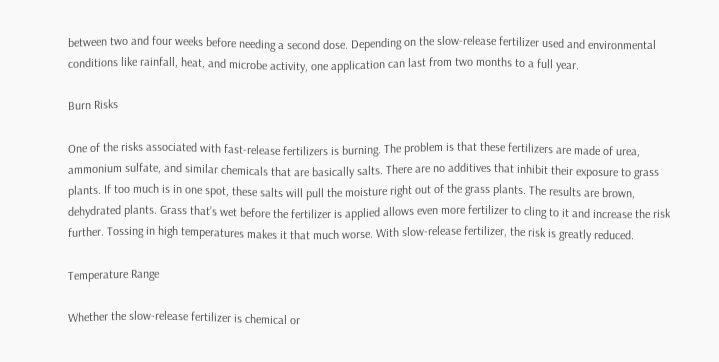between two and four weeks before needing a second dose. Depending on the slow-release fertilizer used and environmental conditions like rainfall, heat, and microbe activity, one application can last from two months to a full year.

Burn Risks

One of the risks associated with fast-release fertilizers is burning. The problem is that these fertilizers are made of urea, ammonium sulfate, and similar chemicals that are basically salts. There are no additives that inhibit their exposure to grass plants. If too much is in one spot, these salts will pull the moisture right out of the grass plants. The results are brown, dehydrated plants. Grass that’s wet before the fertilizer is applied allows even more fertilizer to cling to it and increase the risk further. Tossing in high temperatures makes it that much worse. With slow-release fertilizer, the risk is greatly reduced.

Temperature Range

Whether the slow-release fertilizer is chemical or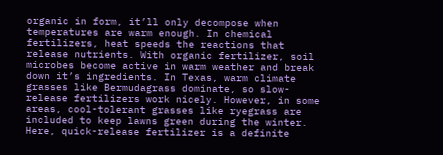organic in form, it’ll only decompose when temperatures are warm enough. In chemical fertilizers, heat speeds the reactions that release nutrients. With organic fertilizer, soil microbes become active in warm weather and break down it’s ingredients. In Texas, warm climate grasses like Bermudagrass dominate, so slow-release fertilizers work nicely. However, in some areas, cool-tolerant grasses like ryegrass are included to keep lawns green during the winter. Here, quick-release fertilizer is a definite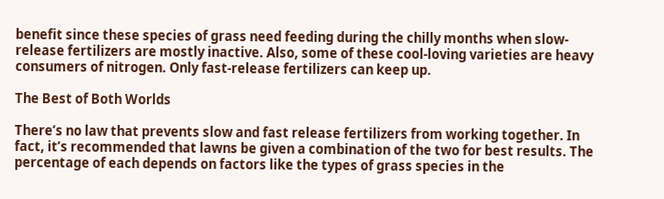benefit since these species of grass need feeding during the chilly months when slow-release fertilizers are mostly inactive. Also, some of these cool-loving varieties are heavy consumers of nitrogen. Only fast-release fertilizers can keep up.

The Best of Both Worlds

There’s no law that prevents slow and fast release fertilizers from working together. In fact, it’s recommended that lawns be given a combination of the two for best results. The percentage of each depends on factors like the types of grass species in the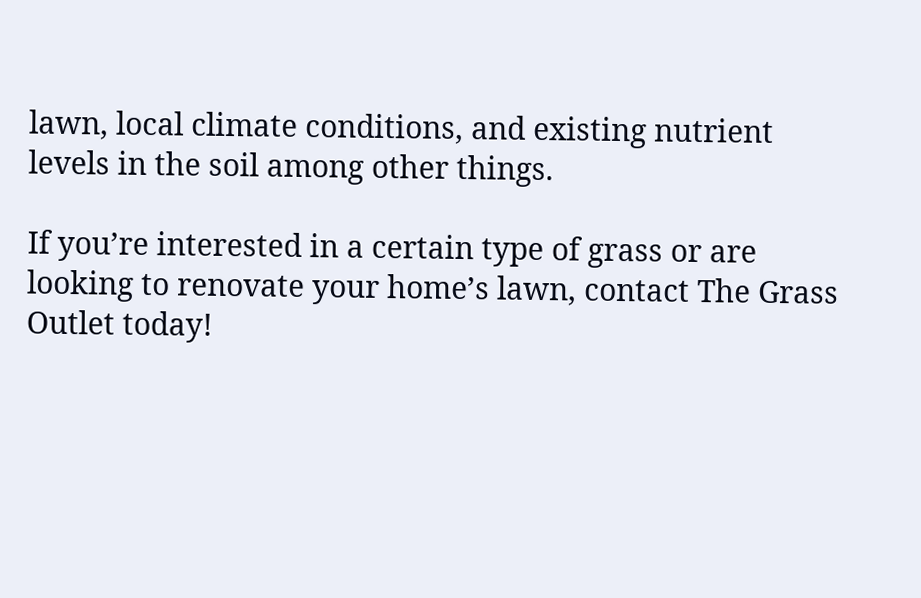lawn, local climate conditions, and existing nutrient levels in the soil among other things.

If you’re interested in a certain type of grass or are looking to renovate your home’s lawn, contact The Grass Outlet today!